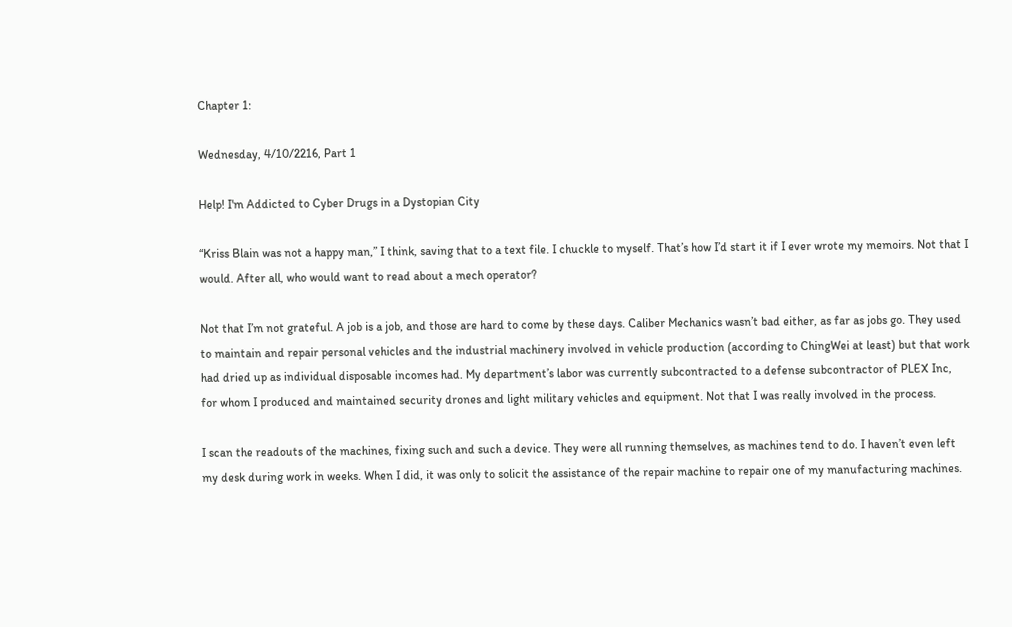Chapter 1:

Wednesday, 4/10/2216, Part 1

Help! I'm Addicted to Cyber Drugs in a Dystopian City

“Kriss Blain was not a happy man,” I think, saving that to a text file. I chuckle to myself. That’s how I’d start it if I ever wrote my memoirs. Not that I would. After all, who would want to read about a mech operator?

Not that I’m not grateful. A job is a job, and those are hard to come by these days. Caliber Mechanics wasn’t bad either, as far as jobs go. They used to maintain and repair personal vehicles and the industrial machinery involved in vehicle production (according to ChingWei at least) but that work had dried up as individual disposable incomes had. My department’s labor was currently subcontracted to a defense subcontractor of PLEX Inc, for whom I produced and maintained security drones and light military vehicles and equipment. Not that I was really involved in the process.

I scan the readouts of the machines, fixing such and such a device. They were all running themselves, as machines tend to do. I haven’t even left my desk during work in weeks. When I did, it was only to solicit the assistance of the repair machine to repair one of my manufacturing machines.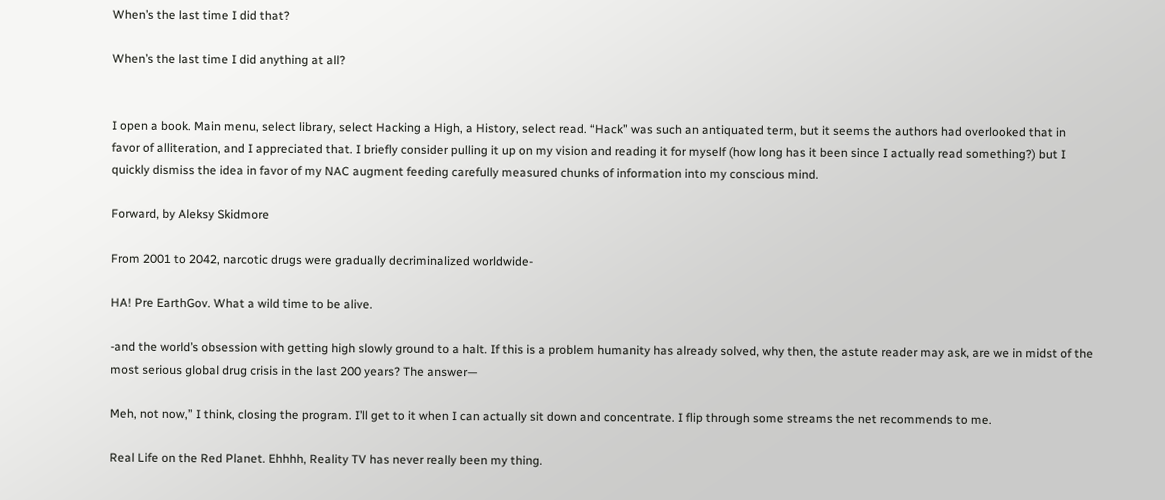When’s the last time I did that?

When’s the last time I did anything at all?


I open a book. Main menu, select library, select Hacking a High, a History, select read. “Hack” was such an antiquated term, but it seems the authors had overlooked that in favor of alliteration, and I appreciated that. I briefly consider pulling it up on my vision and reading it for myself (how long has it been since I actually read something?) but I quickly dismiss the idea in favor of my NAC augment feeding carefully measured chunks of information into my conscious mind.

Forward, by Aleksy Skidmore

From 2001 to 2042, narcotic drugs were gradually decriminalized worldwide-

HA! Pre EarthGov. What a wild time to be alive.

-and the world’s obsession with getting high slowly ground to a halt. If this is a problem humanity has already solved, why then, the astute reader may ask, are we in midst of the most serious global drug crisis in the last 200 years? The answer—

Meh, not now,” I think, closing the program. I’ll get to it when I can actually sit down and concentrate. I flip through some streams the net recommends to me.

Real Life on the Red Planet. Ehhhh, Reality TV has never really been my thing.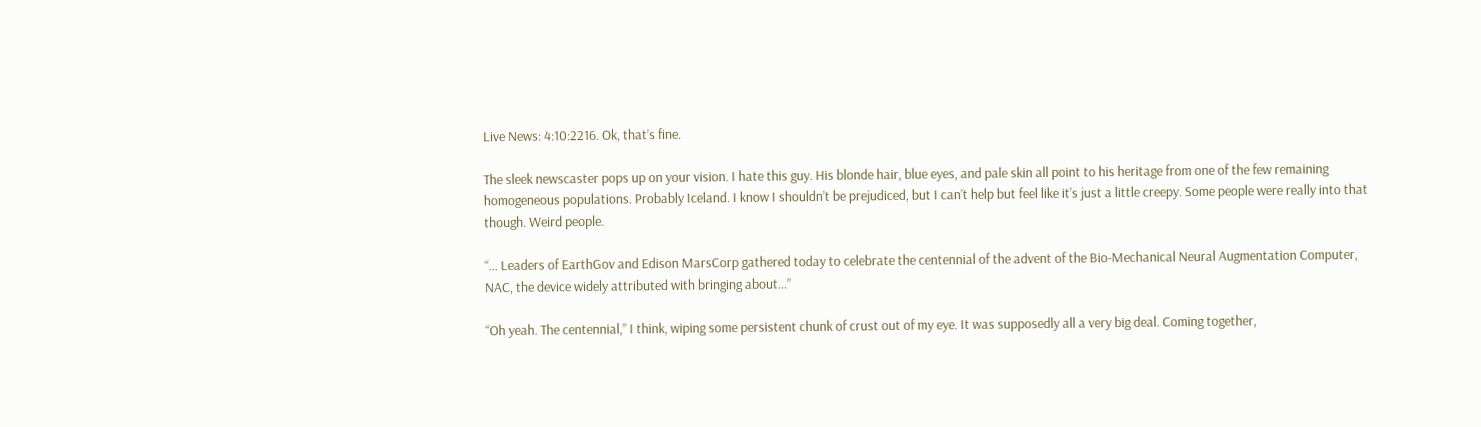Live News: 4:10:2216. Ok, that’s fine.

The sleek newscaster pops up on your vision. I hate this guy. His blonde hair, blue eyes, and pale skin all point to his heritage from one of the few remaining homogeneous populations. Probably Iceland. I know I shouldn’t be prejudiced, but I can’t help but feel like it’s just a little creepy. Some people were really into that though. Weird people.

“… Leaders of EarthGov and Edison MarsCorp gathered today to celebrate the centennial of the advent of the Bio-Mechanical Neural Augmentation Computer, NAC, the device widely attributed with bringing about…”

“Oh yeah. The centennial,” I think, wiping some persistent chunk of crust out of my eye. It was supposedly all a very big deal. Coming together,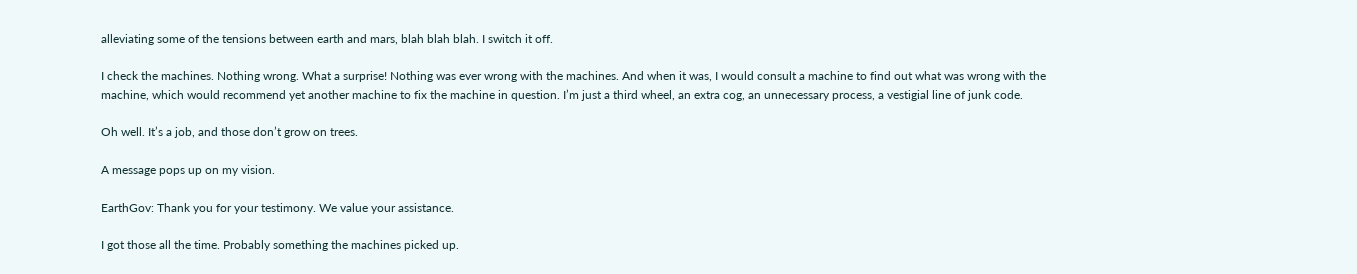alleviating some of the tensions between earth and mars, blah blah blah. I switch it off.

I check the machines. Nothing wrong. What a surprise! Nothing was ever wrong with the machines. And when it was, I would consult a machine to find out what was wrong with the machine, which would recommend yet another machine to fix the machine in question. I’m just a third wheel, an extra cog, an unnecessary process, a vestigial line of junk code.

Oh well. It’s a job, and those don’t grow on trees.

A message pops up on my vision.

EarthGov: Thank you for your testimony. We value your assistance.

I got those all the time. Probably something the machines picked up.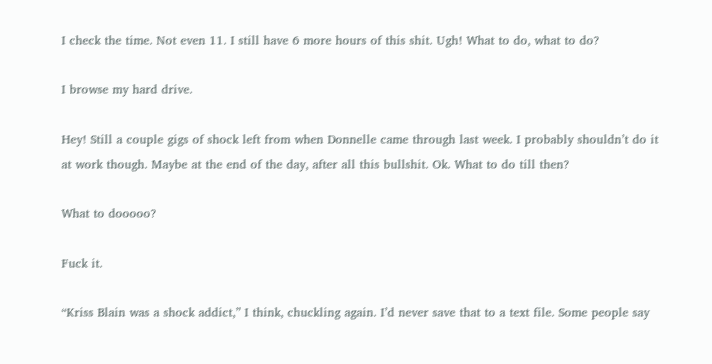I check the time. Not even 11. I still have 6 more hours of this shit. Ugh! What to do, what to do?

I browse my hard drive.

Hey! Still a couple gigs of shock left from when Donnelle came through last week. I probably shouldn’t do it at work though. Maybe at the end of the day, after all this bullshit. Ok. What to do till then?

What to dooooo?

Fuck it.

“Kriss Blain was a shock addict,” I think, chuckling again. I’d never save that to a text file. Some people say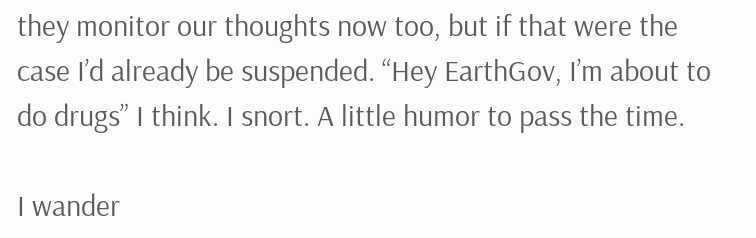they monitor our thoughts now too, but if that were the case I’d already be suspended. “Hey EarthGov, I’m about to do drugs” I think. I snort. A little humor to pass the time.

I wander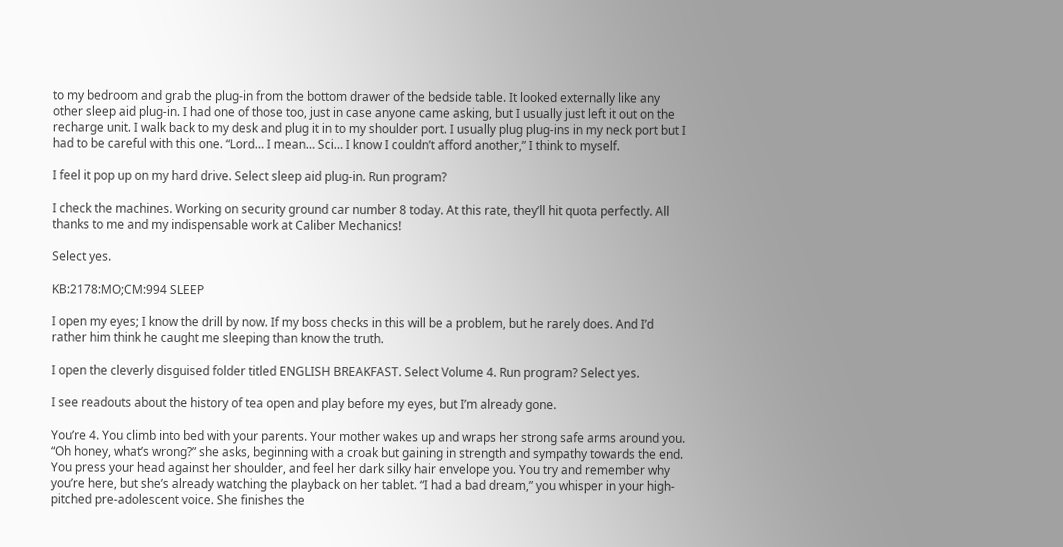to my bedroom and grab the plug-in from the bottom drawer of the bedside table. It looked externally like any other sleep aid plug-in. I had one of those too, just in case anyone came asking, but I usually just left it out on the recharge unit. I walk back to my desk and plug it in to my shoulder port. I usually plug plug-ins in my neck port but I had to be careful with this one. “Lord… I mean… Sci… I know I couldn’t afford another,” I think to myself.

I feel it pop up on my hard drive. Select sleep aid plug-in. Run program?

I check the machines. Working on security ground car number 8 today. At this rate, they’ll hit quota perfectly. All thanks to me and my indispensable work at Caliber Mechanics!

Select yes.

KB:2178:MO;CM:994 SLEEP

I open my eyes; I know the drill by now. If my boss checks in this will be a problem, but he rarely does. And I’d rather him think he caught me sleeping than know the truth.

I open the cleverly disguised folder titled ENGLISH BREAKFAST. Select Volume 4. Run program? Select yes.

I see readouts about the history of tea open and play before my eyes, but I’m already gone.

You’re 4. You climb into bed with your parents. Your mother wakes up and wraps her strong safe arms around you. “Oh honey, what’s wrong?” she asks, beginning with a croak but gaining in strength and sympathy towards the end. You press your head against her shoulder, and feel her dark silky hair envelope you. You try and remember why you’re here, but she’s already watching the playback on her tablet. “I had a bad dream,” you whisper in your high-pitched pre-adolescent voice. She finishes the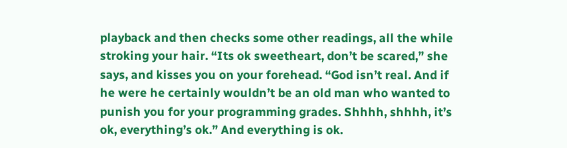playback and then checks some other readings, all the while stroking your hair. “Its ok sweetheart, don’t be scared,” she says, and kisses you on your forehead. “God isn’t real. And if he were he certainly wouldn’t be an old man who wanted to punish you for your programming grades. Shhhh, shhhh, it’s ok, everything’s ok.” And everything is ok.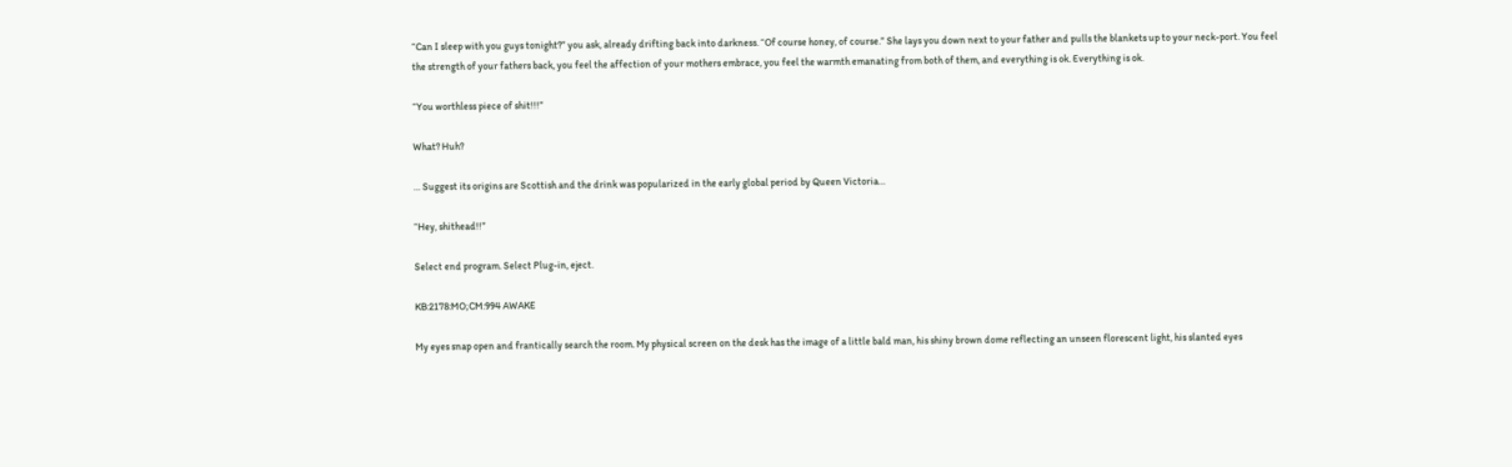“Can I sleep with you guys tonight?” you ask, already drifting back into darkness. “Of course honey, of course.” She lays you down next to your father and pulls the blankets up to your neck-port. You feel the strength of your fathers back, you feel the affection of your mothers embrace, you feel the warmth emanating from both of them, and everything is ok. Everything is ok.

“You worthless piece of shit!!!”

What? Huh?

… Suggest its origins are Scottish and the drink was popularized in the early global period by Queen Victoria…

“Hey, shithead!!”

Select end program. Select Plug-in, eject.

KB:2178:MO;CM:994 AWAKE

My eyes snap open and frantically search the room. My physical screen on the desk has the image of a little bald man, his shiny brown dome reflecting an unseen florescent light, his slanted eyes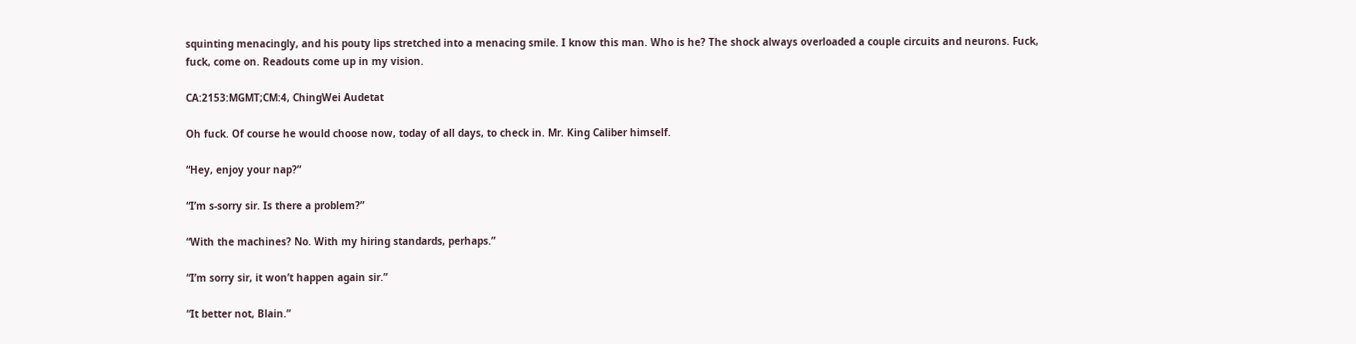squinting menacingly, and his pouty lips stretched into a menacing smile. I know this man. Who is he? The shock always overloaded a couple circuits and neurons. Fuck, fuck, come on. Readouts come up in my vision.

CA:2153:MGMT;CM:4, ChingWei Audetat

Oh fuck. Of course he would choose now, today of all days, to check in. Mr. King Caliber himself.

“Hey, enjoy your nap?”

“I’m s-sorry sir. Is there a problem?”

“With the machines? No. With my hiring standards, perhaps.”

“I’m sorry sir, it won’t happen again sir.”

“It better not, Blain.”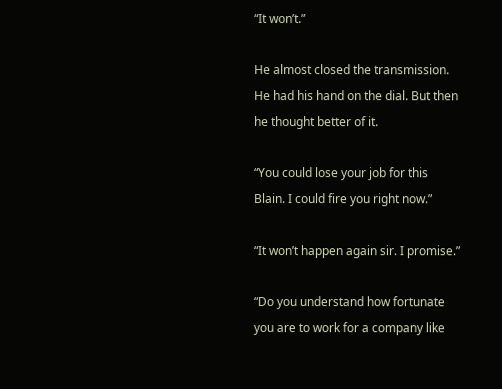“It won’t.”

He almost closed the transmission. He had his hand on the dial. But then he thought better of it.

“You could lose your job for this Blain. I could fire you right now.”

“It won’t happen again sir. I promise.”

“Do you understand how fortunate you are to work for a company like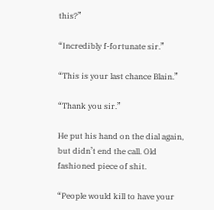this?”

“Incredibly f-fortunate sir.”

“This is your last chance Blain.”

“Thank you sir.”

He put his hand on the dial again, but didn’t end the call. Old fashioned piece of shit.

“People would kill to have your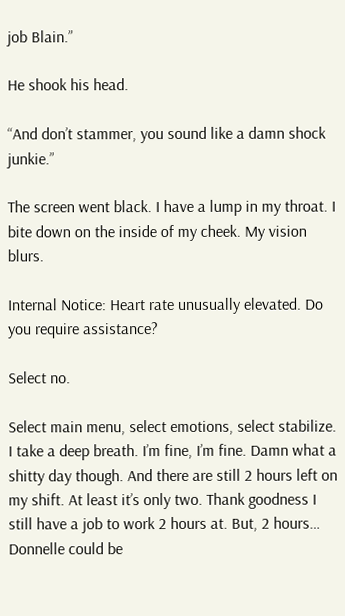job Blain.”

He shook his head.

“And don’t stammer, you sound like a damn shock junkie.”

The screen went black. I have a lump in my throat. I bite down on the inside of my cheek. My vision blurs.

Internal Notice: Heart rate unusually elevated. Do you require assistance?

Select no.

Select main menu, select emotions, select stabilize. I take a deep breath. I’m fine, I’m fine. Damn what a shitty day though. And there are still 2 hours left on my shift. At least it’s only two. Thank goodness I still have a job to work 2 hours at. But, 2 hours… Donnelle could be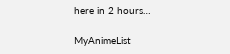here in 2 hours…

MyAnimeList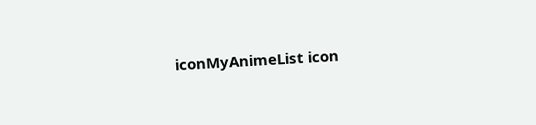iconMyAnimeList icon